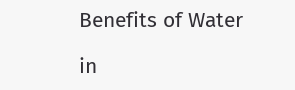Benefits of Water

in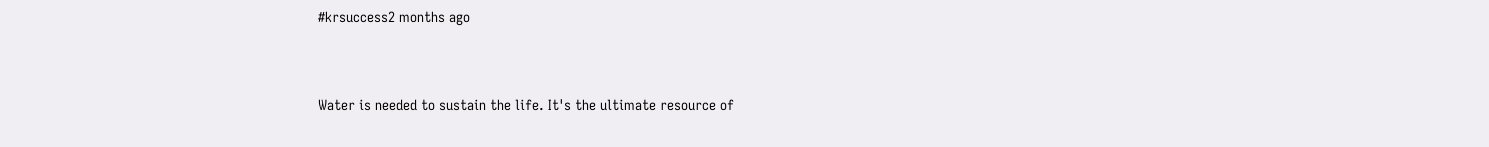#krsuccess2 months ago


Water is needed to sustain the life. It's the ultimate resource of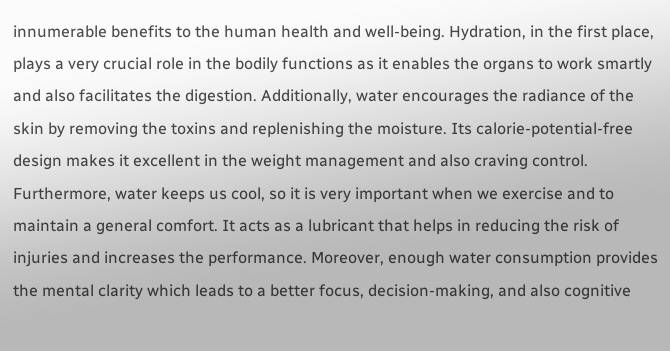innumerable benefits to the human health and well-being. Hydration, in the first place, plays a very crucial role in the bodily functions as it enables the organs to work smartly and also facilitates the digestion. Additionally, water encourages the radiance of the skin by removing the toxins and replenishing the moisture. Its calorie-potential-free design makes it excellent in the weight management and also craving control. Furthermore, water keeps us cool, so it is very important when we exercise and to maintain a general comfort. It acts as a lubricant that helps in reducing the risk of injuries and increases the performance. Moreover, enough water consumption provides the mental clarity which leads to a better focus, decision-making, and also cognitive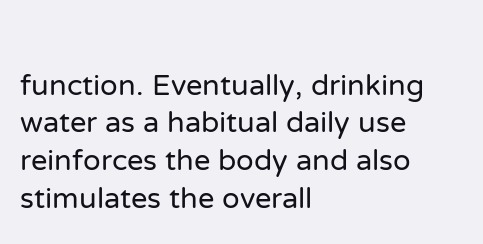function. Eventually, drinking water as a habitual daily use reinforces the body and also stimulates the overall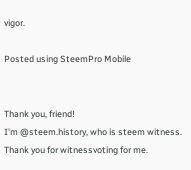vigor.

Posted using SteemPro Mobile


Thank you, friend!
I'm @steem.history, who is steem witness.
Thank you for witnessvoting for me.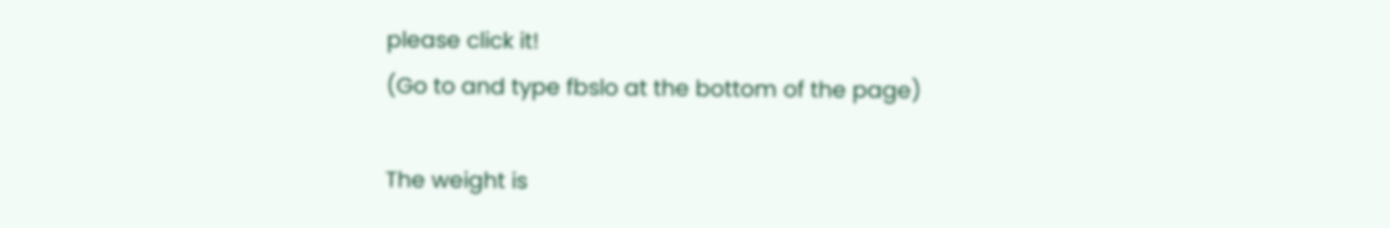please click it!
(Go to and type fbslo at the bottom of the page)

The weight is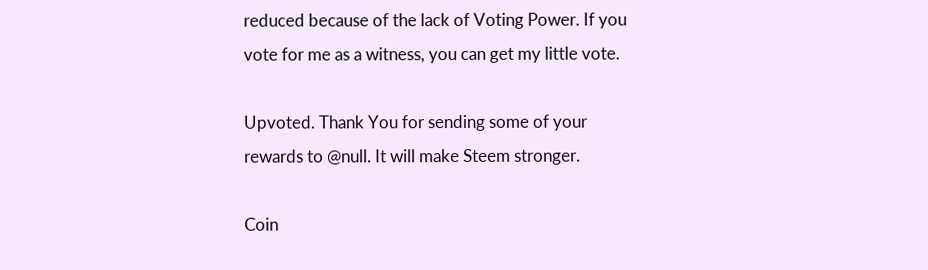reduced because of the lack of Voting Power. If you vote for me as a witness, you can get my little vote.

Upvoted. Thank You for sending some of your rewards to @null. It will make Steem stronger.

Coin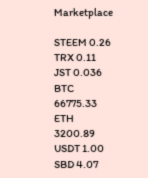Marketplace

STEEM 0.26
TRX 0.11
JST 0.036
BTC 66775.33
ETH 3200.89
USDT 1.00
SBD 4.07